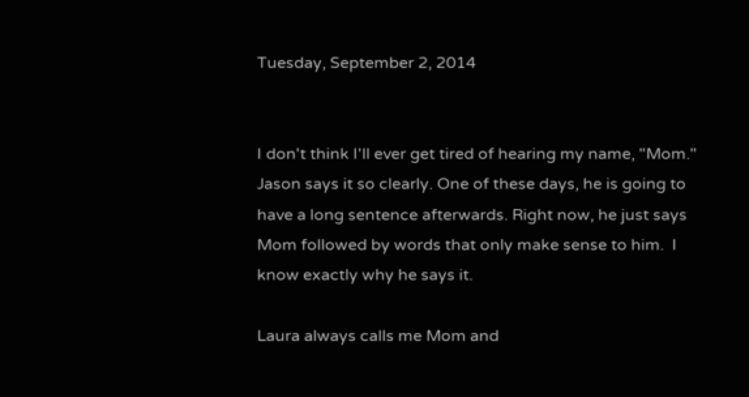Tuesday, September 2, 2014


I don't think I'll ever get tired of hearing my name, "Mom." Jason says it so clearly. One of these days, he is going to have a long sentence afterwards. Right now, he just says Mom followed by words that only make sense to him.  I know exactly why he says it.

Laura always calls me Mom and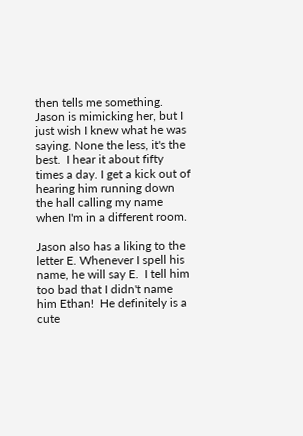then tells me something. Jason is mimicking her, but I just wish I knew what he was saying. None the less, it's the best.  I hear it about fifty times a day. I get a kick out of hearing him running down the hall calling my name when I'm in a different room.

Jason also has a liking to the letter E. Whenever I spell his name, he will say E.  I tell him too bad that I didn't name him Ethan!  He definitely is a cute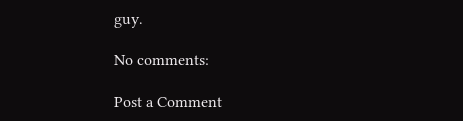guy.

No comments:

Post a Comment